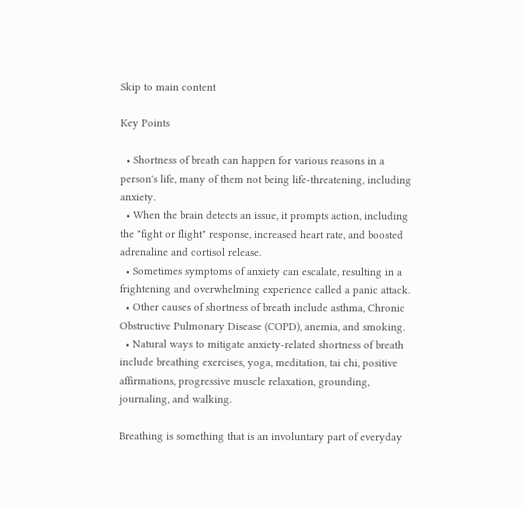Skip to main content

Key Points

  • Shortness of breath can happen for various reasons in a person's life, many of them not being life-threatening, including anxiety.
  • When the brain detects an issue, it prompts action, including the "fight or flight" response, increased heart rate, and boosted adrenaline and cortisol release.
  • Sometimes symptoms of anxiety can escalate, resulting in a frightening and overwhelming experience called a panic attack.
  • Other causes of shortness of breath include asthma, Chronic Obstructive Pulmonary Disease (COPD), anemia, and smoking.
  • Natural ways to mitigate anxiety-related shortness of breath include breathing exercises, yoga, meditation, tai chi, positive affirmations, progressive muscle relaxation, grounding, journaling, and walking.

Breathing is something that is an involuntary part of everyday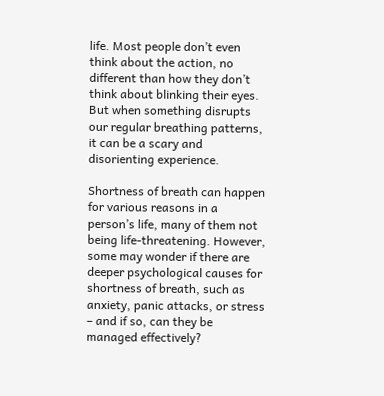life. Most people don’t even think about the action, no different than how they don’t think about blinking their eyes. But when something disrupts our regular breathing patterns, it can be a scary and disorienting experience.

Shortness of breath can happen for various reasons in a person’s life, many of them not being life-threatening. However, some may wonder if there are deeper psychological causes for shortness of breath, such as anxiety, panic attacks, or stress – and if so, can they be managed effectively?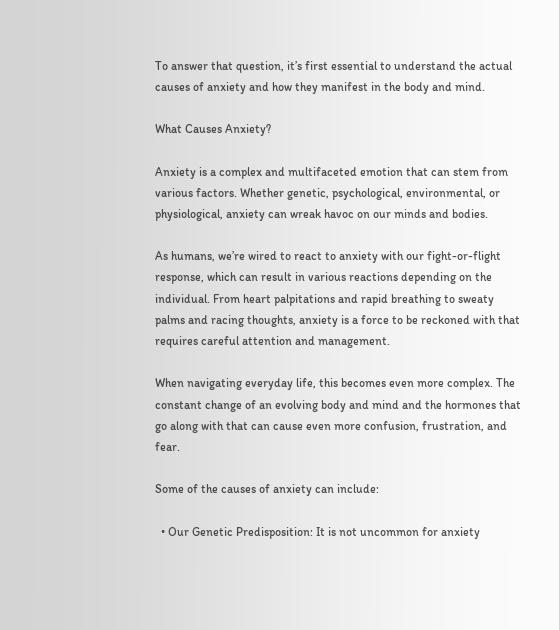To answer that question, it’s first essential to understand the actual causes of anxiety and how they manifest in the body and mind.

What Causes Anxiety?

Anxiety is a complex and multifaceted emotion that can stem from various factors. Whether genetic, psychological, environmental, or physiological, anxiety can wreak havoc on our minds and bodies.

As humans, we’re wired to react to anxiety with our fight-or-flight response, which can result in various reactions depending on the individual. From heart palpitations and rapid breathing to sweaty palms and racing thoughts, anxiety is a force to be reckoned with that requires careful attention and management.

When navigating everyday life, this becomes even more complex. The constant change of an evolving body and mind and the hormones that go along with that can cause even more confusion, frustration, and fear.

Some of the causes of anxiety can include:

  • Our Genetic Predisposition: It is not uncommon for anxiety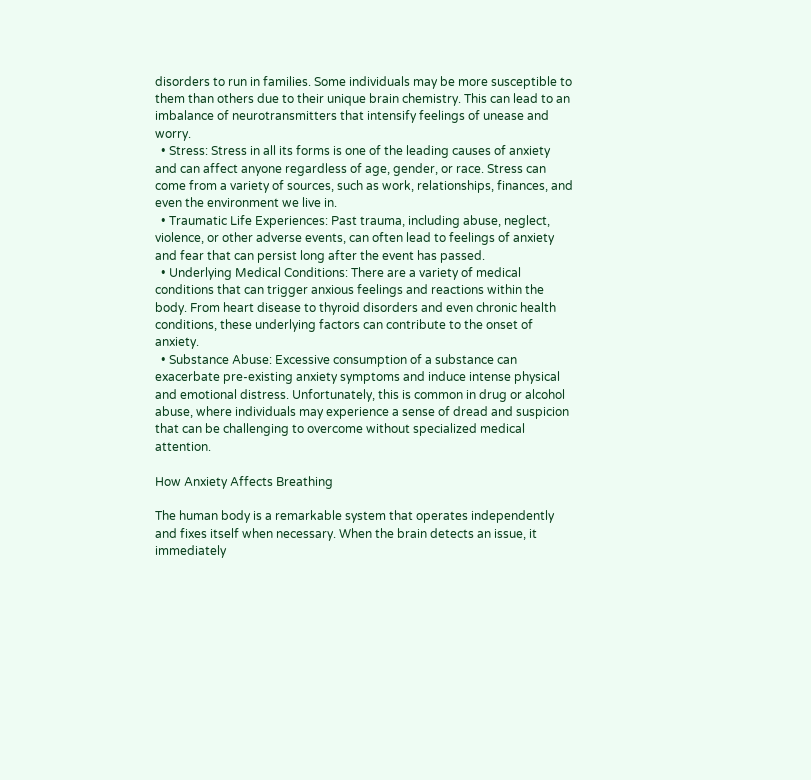disorders to run in families. Some individuals may be more susceptible to them than others due to their unique brain chemistry. This can lead to an imbalance of neurotransmitters that intensify feelings of unease and worry.
  • Stress: Stress in all its forms is one of the leading causes of anxiety and can affect anyone regardless of age, gender, or race. Stress can come from a variety of sources, such as work, relationships, finances, and even the environment we live in.
  • Traumatic Life Experiences: Past trauma, including abuse, neglect, violence, or other adverse events, can often lead to feelings of anxiety and fear that can persist long after the event has passed.
  • Underlying Medical Conditions: There are a variety of medical conditions that can trigger anxious feelings and reactions within the body. From heart disease to thyroid disorders and even chronic health conditions, these underlying factors can contribute to the onset of anxiety.
  • Substance Abuse: Excessive consumption of a substance can exacerbate pre-existing anxiety symptoms and induce intense physical and emotional distress. Unfortunately, this is common in drug or alcohol abuse, where individuals may experience a sense of dread and suspicion that can be challenging to overcome without specialized medical attention.

How Anxiety Affects Breathing

The human body is a remarkable system that operates independently and fixes itself when necessary. When the brain detects an issue, it immediately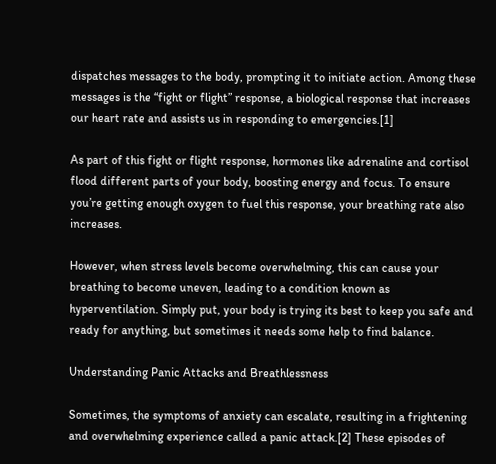dispatches messages to the body, prompting it to initiate action. Among these messages is the “fight or flight” response, a biological response that increases our heart rate and assists us in responding to emergencies.[1]

As part of this fight or flight response, hormones like adrenaline and cortisol flood different parts of your body, boosting energy and focus. To ensure you’re getting enough oxygen to fuel this response, your breathing rate also increases.

However, when stress levels become overwhelming, this can cause your breathing to become uneven, leading to a condition known as hyperventilation. Simply put, your body is trying its best to keep you safe and ready for anything, but sometimes it needs some help to find balance.

Understanding Panic Attacks and Breathlessness

Sometimes, the symptoms of anxiety can escalate, resulting in a frightening and overwhelming experience called a panic attack.[2] These episodes of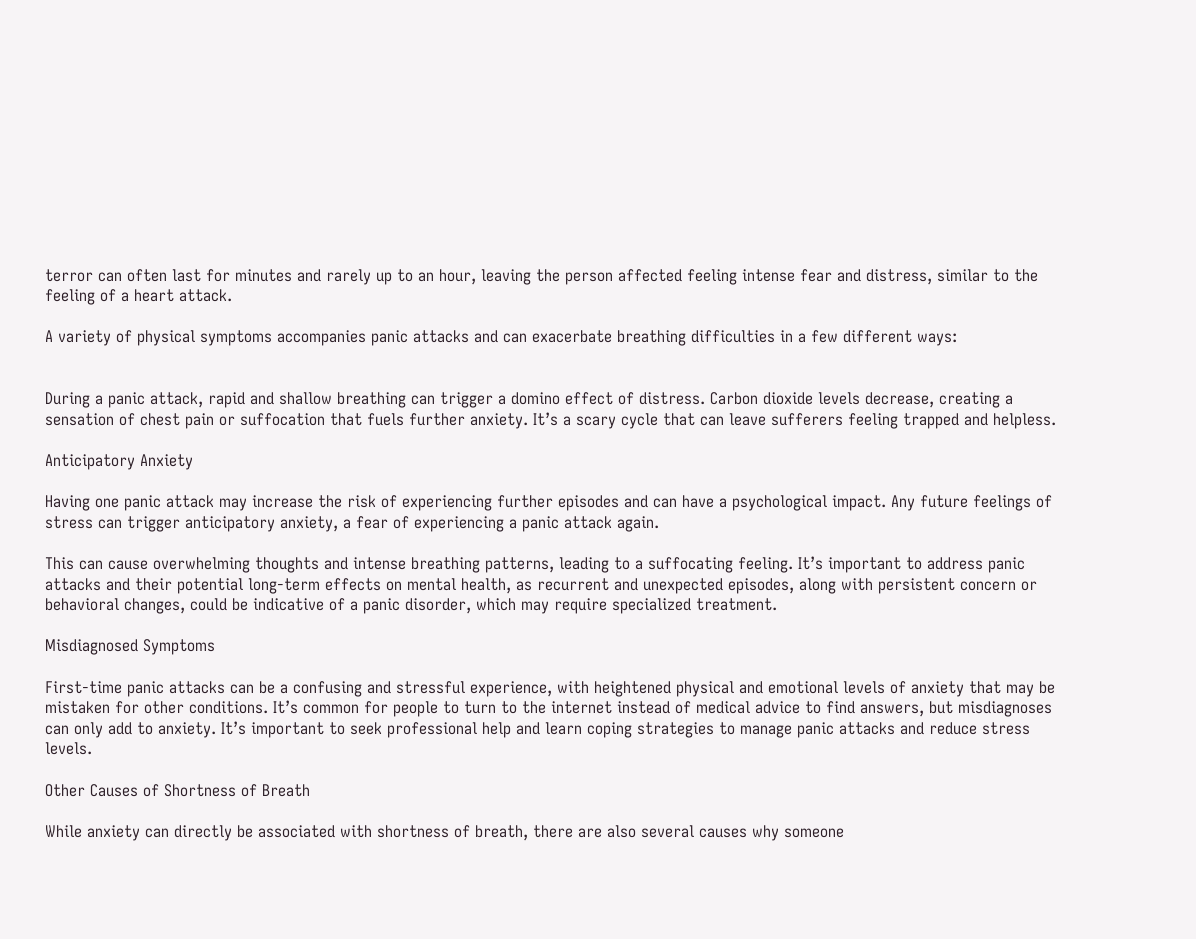terror can often last for minutes and rarely up to an hour, leaving the person affected feeling intense fear and distress, similar to the feeling of a heart attack.

A variety of physical symptoms accompanies panic attacks and can exacerbate breathing difficulties in a few different ways:


During a panic attack, rapid and shallow breathing can trigger a domino effect of distress. Carbon dioxide levels decrease, creating a sensation of chest pain or suffocation that fuels further anxiety. It’s a scary cycle that can leave sufferers feeling trapped and helpless.

Anticipatory Anxiety

Having one panic attack may increase the risk of experiencing further episodes and can have a psychological impact. Any future feelings of stress can trigger anticipatory anxiety, a fear of experiencing a panic attack again.

This can cause overwhelming thoughts and intense breathing patterns, leading to a suffocating feeling. It’s important to address panic attacks and their potential long-term effects on mental health, as recurrent and unexpected episodes, along with persistent concern or behavioral changes, could be indicative of a panic disorder, which may require specialized treatment.

Misdiagnosed Symptoms

First-time panic attacks can be a confusing and stressful experience, with heightened physical and emotional levels of anxiety that may be mistaken for other conditions. It’s common for people to turn to the internet instead of medical advice to find answers, but misdiagnoses can only add to anxiety. It’s important to seek professional help and learn coping strategies to manage panic attacks and reduce stress levels.

Other Causes of Shortness of Breath

While anxiety can directly be associated with shortness of breath, there are also several causes why someone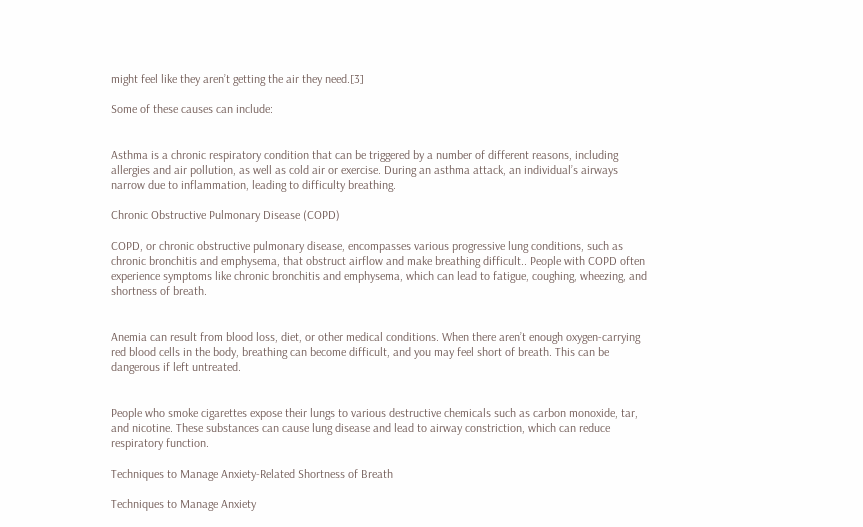might feel like they aren’t getting the air they need.[3]

Some of these causes can include:


Asthma is a chronic respiratory condition that can be triggered by a number of different reasons, including allergies and air pollution, as well as cold air or exercise. During an asthma attack, an individual’s airways narrow due to inflammation, leading to difficulty breathing.

Chronic Obstructive Pulmonary Disease (COPD)

COPD, or chronic obstructive pulmonary disease, encompasses various progressive lung conditions, such as chronic bronchitis and emphysema, that obstruct airflow and make breathing difficult.. People with COPD often experience symptoms like chronic bronchitis and emphysema, which can lead to fatigue, coughing, wheezing, and shortness of breath.


Anemia can result from blood loss, diet, or other medical conditions. When there aren’t enough oxygen-carrying red blood cells in the body, breathing can become difficult, and you may feel short of breath. This can be dangerous if left untreated.


People who smoke cigarettes expose their lungs to various destructive chemicals such as carbon monoxide, tar, and nicotine. These substances can cause lung disease and lead to airway constriction, which can reduce respiratory function.

Techniques to Manage Anxiety-Related Shortness of Breath

Techniques to Manage Anxiety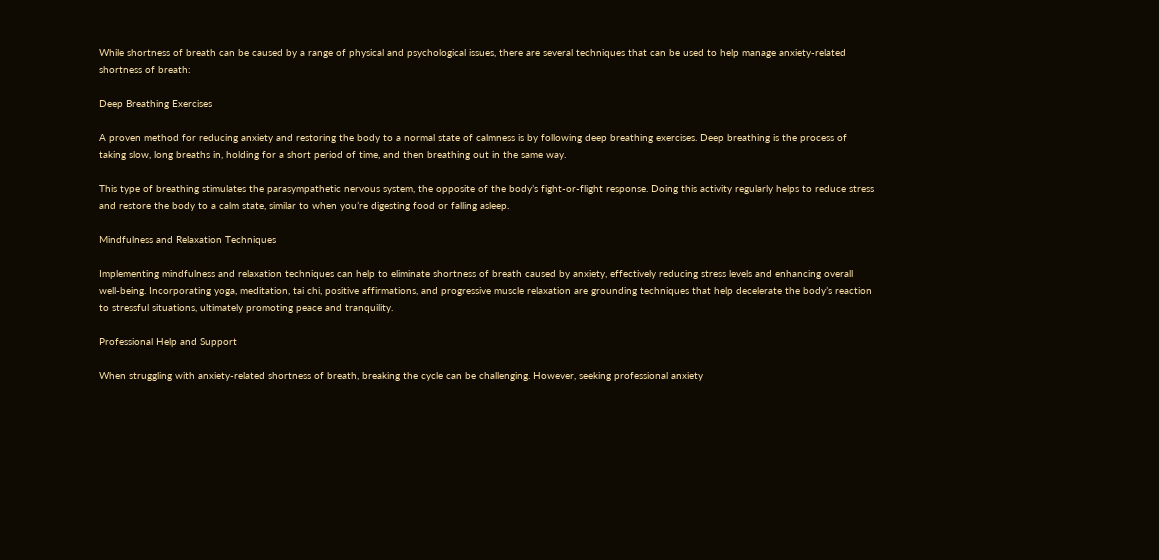While shortness of breath can be caused by a range of physical and psychological issues, there are several techniques that can be used to help manage anxiety-related shortness of breath:

Deep Breathing Exercises

A proven method for reducing anxiety and restoring the body to a normal state of calmness is by following deep breathing exercises. Deep breathing is the process of taking slow, long breaths in, holding for a short period of time, and then breathing out in the same way.

This type of breathing stimulates the parasympathetic nervous system, the opposite of the body’s fight-or-flight response. Doing this activity regularly helps to reduce stress and restore the body to a calm state, similar to when you’re digesting food or falling asleep.

Mindfulness and Relaxation Techniques

Implementing mindfulness and relaxation techniques can help to eliminate shortness of breath caused by anxiety, effectively reducing stress levels and enhancing overall well-being. Incorporating yoga, meditation, tai chi, positive affirmations, and progressive muscle relaxation are grounding techniques that help decelerate the body’s reaction to stressful situations, ultimately promoting peace and tranquility.

Professional Help and Support

When struggling with anxiety-related shortness of breath, breaking the cycle can be challenging. However, seeking professional anxiety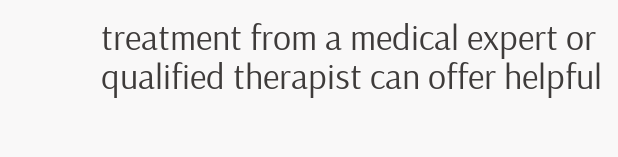treatment from a medical expert or qualified therapist can offer helpful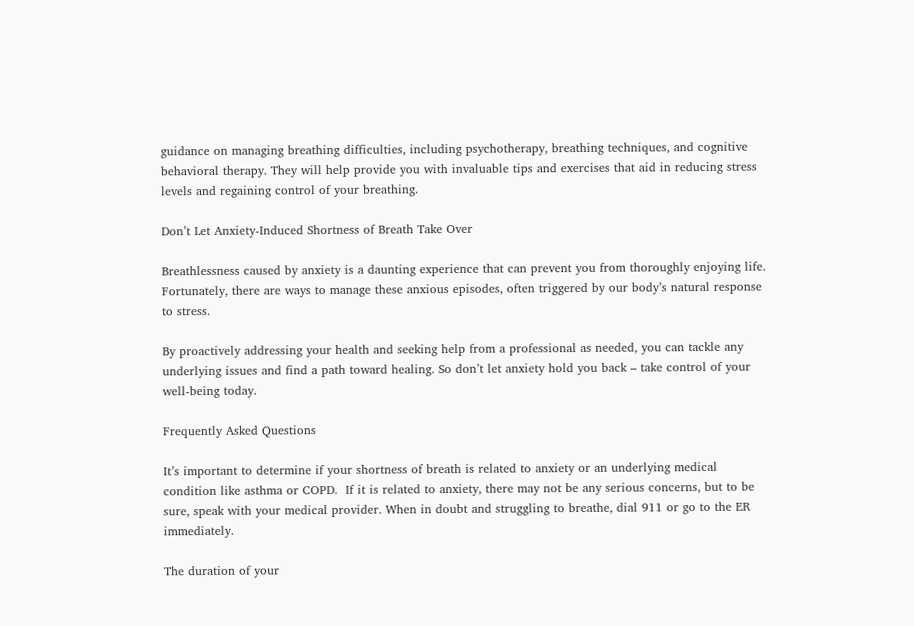guidance on managing breathing difficulties, including psychotherapy, breathing techniques, and cognitive behavioral therapy. They will help provide you with invaluable tips and exercises that aid in reducing stress levels and regaining control of your breathing.

Don’t Let Anxiety-Induced Shortness of Breath Take Over

Breathlessness caused by anxiety is a daunting experience that can prevent you from thoroughly enjoying life. Fortunately, there are ways to manage these anxious episodes, often triggered by our body’s natural response to stress.

By proactively addressing your health and seeking help from a professional as needed, you can tackle any underlying issues and find a path toward healing. So don’t let anxiety hold you back – take control of your well-being today.

Frequently Asked Questions

It’s important to determine if your shortness of breath is related to anxiety or an underlying medical condition like asthma or COPD.  If it is related to anxiety, there may not be any serious concerns, but to be sure, speak with your medical provider. When in doubt and struggling to breathe, dial 911 or go to the ER immediately.

The duration of your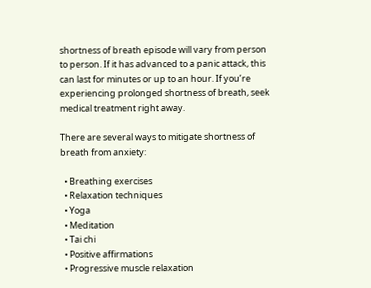shortness of breath episode will vary from person to person. If it has advanced to a panic attack, this can last for minutes or up to an hour. If you’re experiencing prolonged shortness of breath, seek medical treatment right away.

There are several ways to mitigate shortness of breath from anxiety:

  • Breathing exercises
  • Relaxation techniques
  • Yoga
  • Meditation
  • Tai chi
  • Positive affirmations
  • Progressive muscle relaxation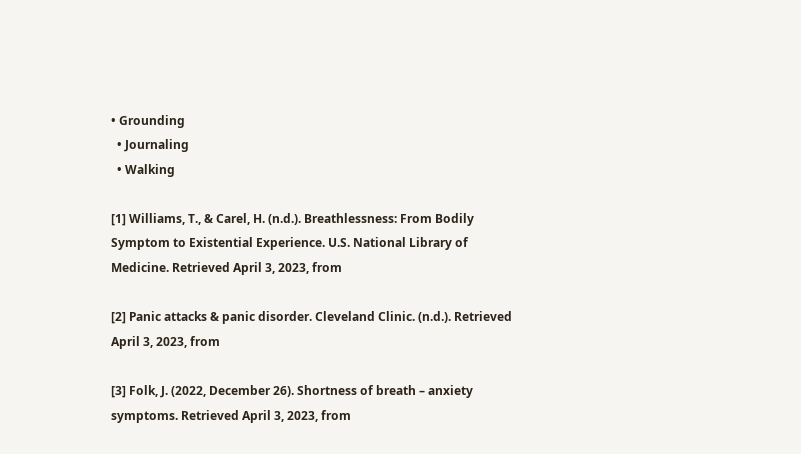• Grounding
  • Journaling
  • Walking

[1] Williams, T., & Carel, H. (n.d.). Breathlessness: From Bodily Symptom to Existential Experience. U.S. National Library of Medicine. Retrieved April 3, 2023, from

[2] Panic attacks & panic disorder. Cleveland Clinic. (n.d.). Retrieved April 3, 2023, from

[3] Folk, J. (2022, December 26). Shortness of breath – anxiety symptoms. Retrieved April 3, 2023, from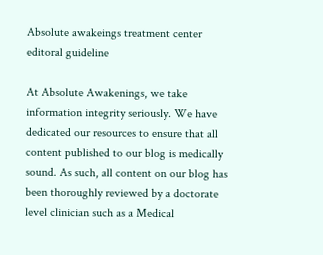Absolute awakeings treatment center editoral guideline

At Absolute Awakenings, we take information integrity seriously. We have dedicated our resources to ensure that all content published to our blog is medically sound. As such, all content on our blog has been thoroughly reviewed by a doctorate level clinician such as a Medical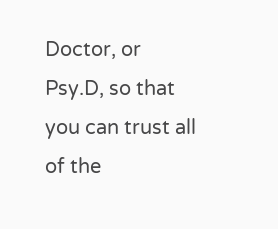Doctor, or Psy.D, so that you can trust all of the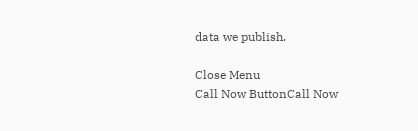data we publish.

Close Menu
Call Now ButtonCall Now